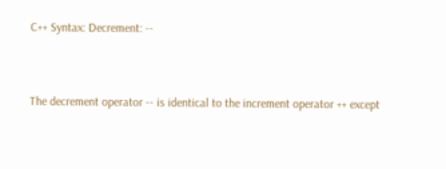C++ Syntax: Decrement: --


The decrement operator -- is identical to the increment operator ++ except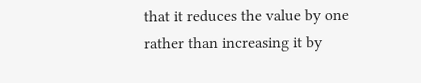that it reduces the value by one rather than increasing it by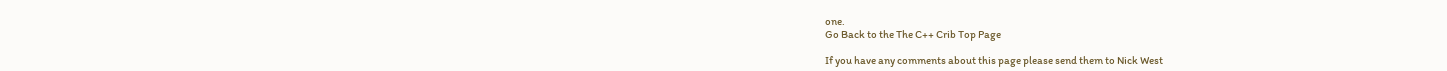one.
Go Back to the The C++ Crib Top Page

If you have any comments about this page please send them to Nick West